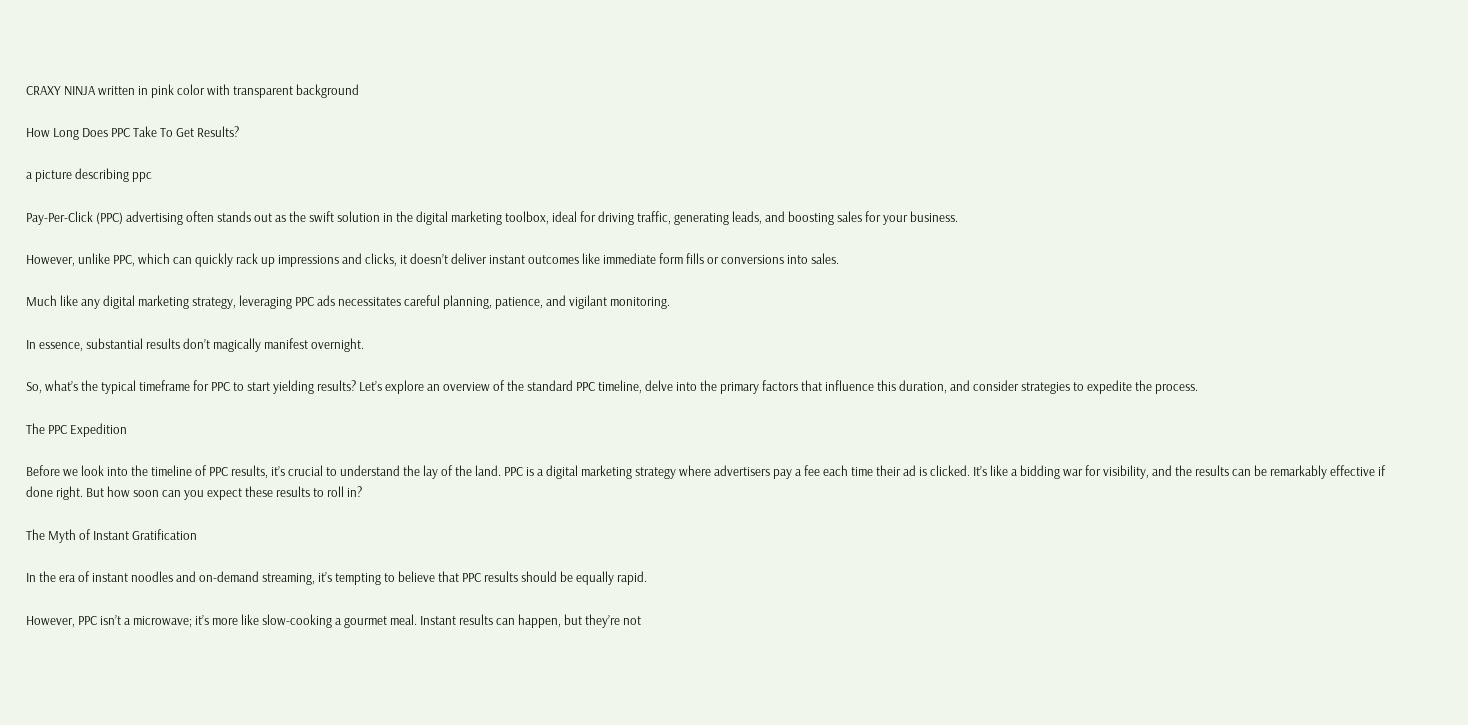CRAXY NINJA written in pink color with transparent background

How Long Does PPC Take To Get Results?

a picture describing ppc

Pay-Per-Click (PPC) advertising often stands out as the swift solution in the digital marketing toolbox, ideal for driving traffic, generating leads, and boosting sales for your business.

However, unlike PPC, which can quickly rack up impressions and clicks, it doesn’t deliver instant outcomes like immediate form fills or conversions into sales.

Much like any digital marketing strategy, leveraging PPC ads necessitates careful planning, patience, and vigilant monitoring.

In essence, substantial results don’t magically manifest overnight.

So, what’s the typical timeframe for PPC to start yielding results? Let’s explore an overview of the standard PPC timeline, delve into the primary factors that influence this duration, and consider strategies to expedite the process.

The PPC Expedition

Before we look into the timeline of PPC results, it’s crucial to understand the lay of the land. PPC is a digital marketing strategy where advertisers pay a fee each time their ad is clicked. It’s like a bidding war for visibility, and the results can be remarkably effective if done right. But how soon can you expect these results to roll in?

The Myth of Instant Gratification

In the era of instant noodles and on-demand streaming, it’s tempting to believe that PPC results should be equally rapid.

However, PPC isn’t a microwave; it’s more like slow-cooking a gourmet meal. Instant results can happen, but they’re not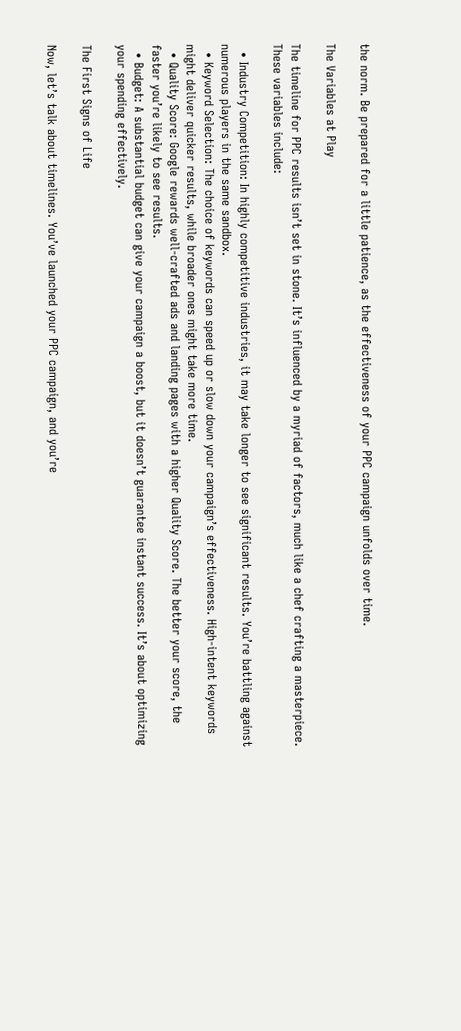the norm. Be prepared for a little patience, as the effectiveness of your PPC campaign unfolds over time.

The Variables at Play

The timeline for PPC results isn’t set in stone. It’s influenced by a myriad of factors, much like a chef crafting a masterpiece. These variables include:

  • Industry Competition: In highly competitive industries, it may take longer to see significant results. You’re battling against numerous players in the same sandbox.
  • Keyword Selection: The choice of keywords can speed up or slow down your campaign’s effectiveness. High-intent keywords might deliver quicker results, while broader ones might take more time.
  • Quality Score: Google rewards well-crafted ads and landing pages with a higher Quality Score. The better your score, the faster you’re likely to see results.
  • Budget: A substantial budget can give your campaign a boost, but it doesn’t guarantee instant success. It’s about optimizing your spending effectively.

The First Signs of Life

Now, let’s talk about timelines. You’ve launched your PPC campaign, and you’re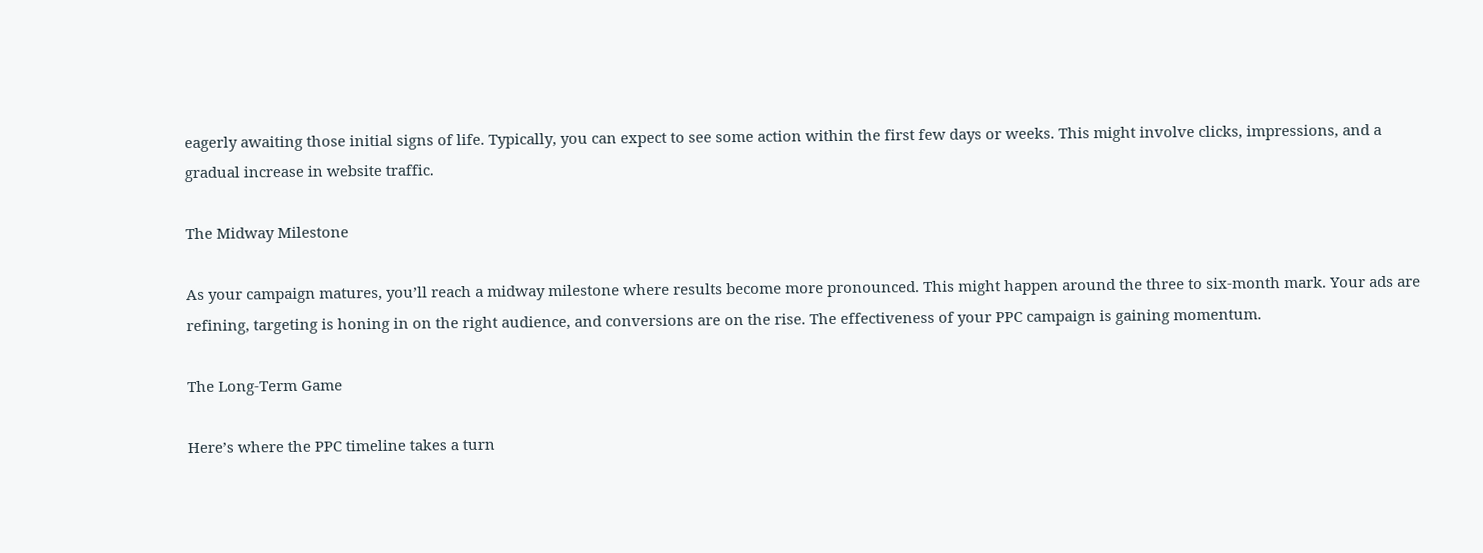eagerly awaiting those initial signs of life. Typically, you can expect to see some action within the first few days or weeks. This might involve clicks, impressions, and a gradual increase in website traffic.

The Midway Milestone

As your campaign matures, you’ll reach a midway milestone where results become more pronounced. This might happen around the three to six-month mark. Your ads are refining, targeting is honing in on the right audience, and conversions are on the rise. The effectiveness of your PPC campaign is gaining momentum.

The Long-Term Game

Here’s where the PPC timeline takes a turn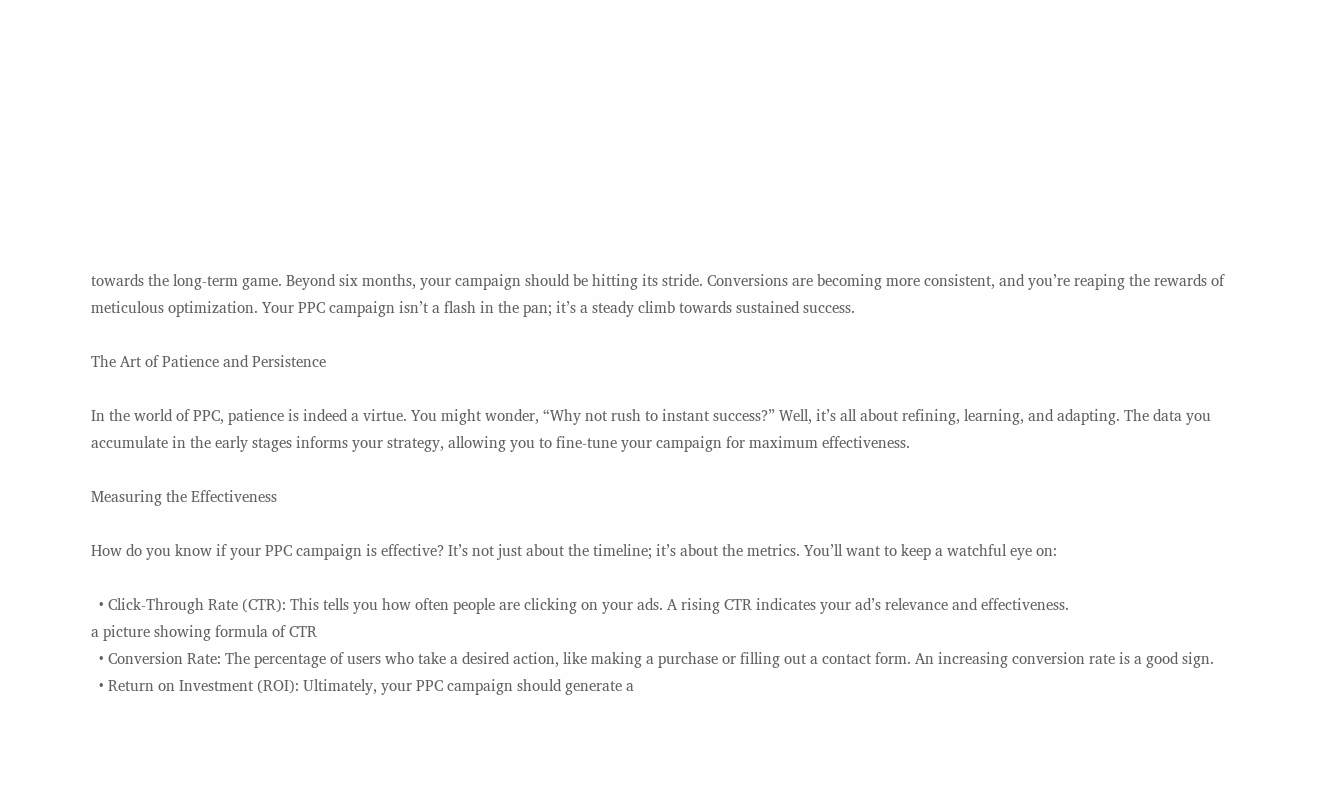towards the long-term game. Beyond six months, your campaign should be hitting its stride. Conversions are becoming more consistent, and you’re reaping the rewards of meticulous optimization. Your PPC campaign isn’t a flash in the pan; it’s a steady climb towards sustained success.

The Art of Patience and Persistence

In the world of PPC, patience is indeed a virtue. You might wonder, “Why not rush to instant success?” Well, it’s all about refining, learning, and adapting. The data you accumulate in the early stages informs your strategy, allowing you to fine-tune your campaign for maximum effectiveness.

Measuring the Effectiveness

How do you know if your PPC campaign is effective? It’s not just about the timeline; it’s about the metrics. You’ll want to keep a watchful eye on:

  • Click-Through Rate (CTR): This tells you how often people are clicking on your ads. A rising CTR indicates your ad’s relevance and effectiveness.
a picture showing formula of CTR
  • Conversion Rate: The percentage of users who take a desired action, like making a purchase or filling out a contact form. An increasing conversion rate is a good sign.
  • Return on Investment (ROI): Ultimately, your PPC campaign should generate a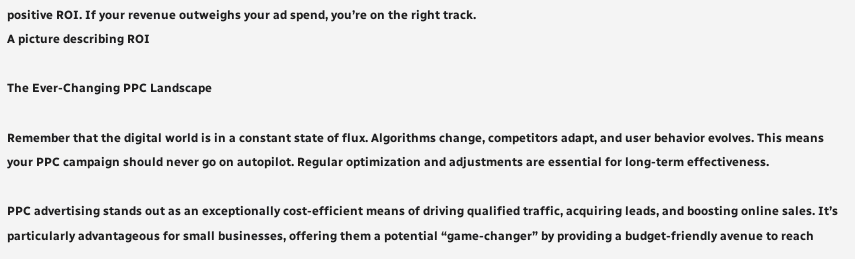positive ROI. If your revenue outweighs your ad spend, you’re on the right track.
A picture describing ROI

The Ever-Changing PPC Landscape

Remember that the digital world is in a constant state of flux. Algorithms change, competitors adapt, and user behavior evolves. This means your PPC campaign should never go on autopilot. Regular optimization and adjustments are essential for long-term effectiveness.

PPC advertising stands out as an exceptionally cost-efficient means of driving qualified traffic, acquiring leads, and boosting online sales. It’s particularly advantageous for small businesses, offering them a potential “game-changer” by providing a budget-friendly avenue to reach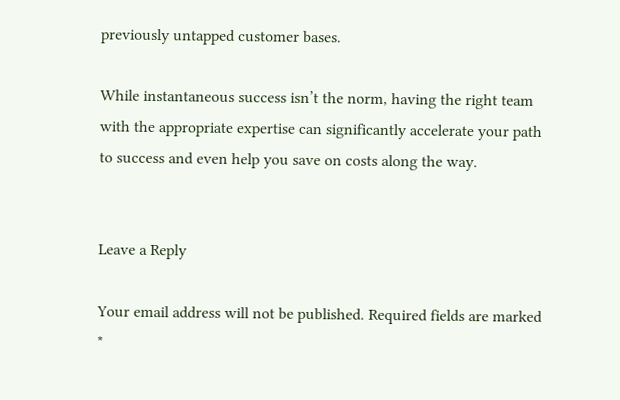previously untapped customer bases.

While instantaneous success isn’t the norm, having the right team with the appropriate expertise can significantly accelerate your path to success and even help you save on costs along the way.


Leave a Reply

Your email address will not be published. Required fields are marked *